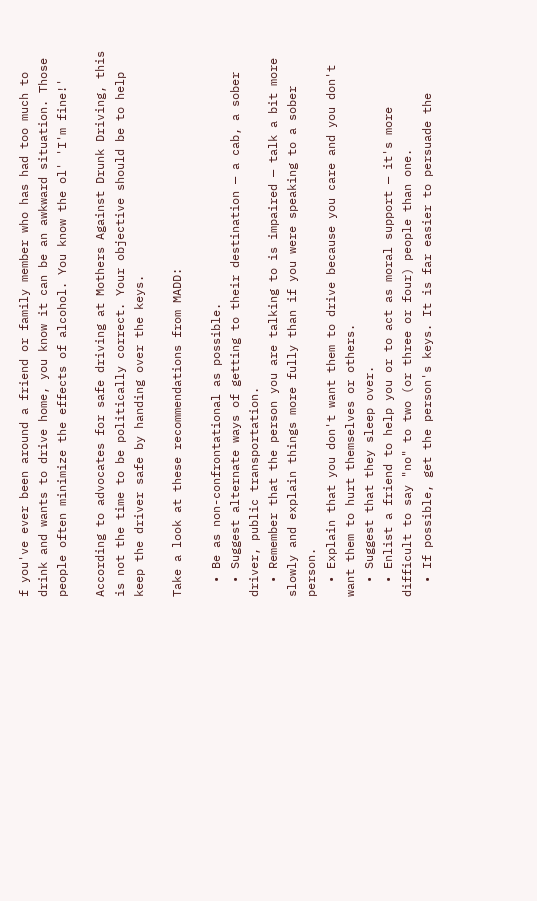f you've ever been around a friend or family member who has had too much to drink and wants to drive home, you know it can be an awkward situation. Those people often minimize the effects of alcohol. You know the ol' 'I'm fine!'

According to advocates for safe driving at Mothers Against Drunk Driving, this is not the time to be politically correct. Your objective should be to help keep the driver safe by handing over the keys.

Take a look at these recommendations from MADD:

  • Be as non-confrontational as possible.
  • Suggest alternate ways of getting to their destination — a cab, a sober driver, public transportation.
  • Remember that the person you are talking to is impaired — talk a bit more slowly and explain things more fully than if you were speaking to a sober person.
  • Explain that you don't want them to drive because you care and you don't want them to hurt themselves or others.
  • Suggest that they sleep over.
  • Enlist a friend to help you or to act as moral support — it's more difficult to say "no" to two (or three or four) people than one.
  • If possible, get the person's keys. It is far easier to persuade the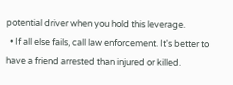potential driver when you hold this leverage.
  • If all else fails, call law enforcement. It's better to have a friend arrested than injured or killed.